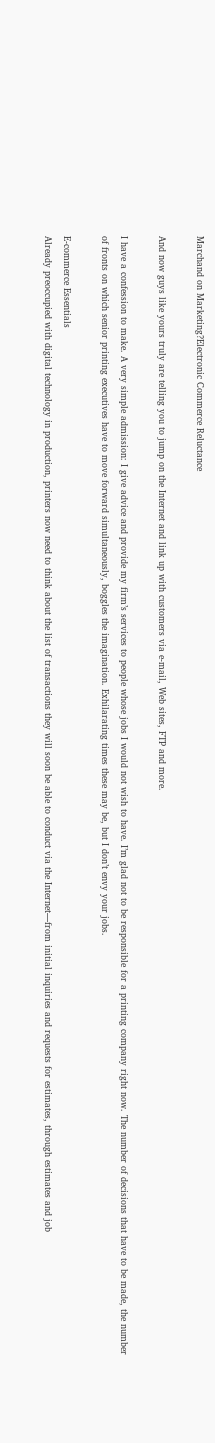Marchand on Marketing?Electronic Commerce Reluctance

And now guys like yours truly are telling you to jump on the Internet and link up with customers via e-mail, Web sites, FTP and more.

I have a confession to make. A very simple admission: I give advice and provide my firm’s services to people whose jobs I would not wish to have. I’m glad not to be responsible for a printing company right now. The number of decisions that have to be made, the number of fronts on which senior printing executives have to move forward simultaneously, boggles the imagination. Exhilarating times these may be, but I don’t envy your jobs.

E-commerce Essentials
Already preoccupied with digital technology in production, printers now need to think about the list of transactions they will soon be able to conduct via the Internet—from initial inquiries and requests for estimates, through estimates and job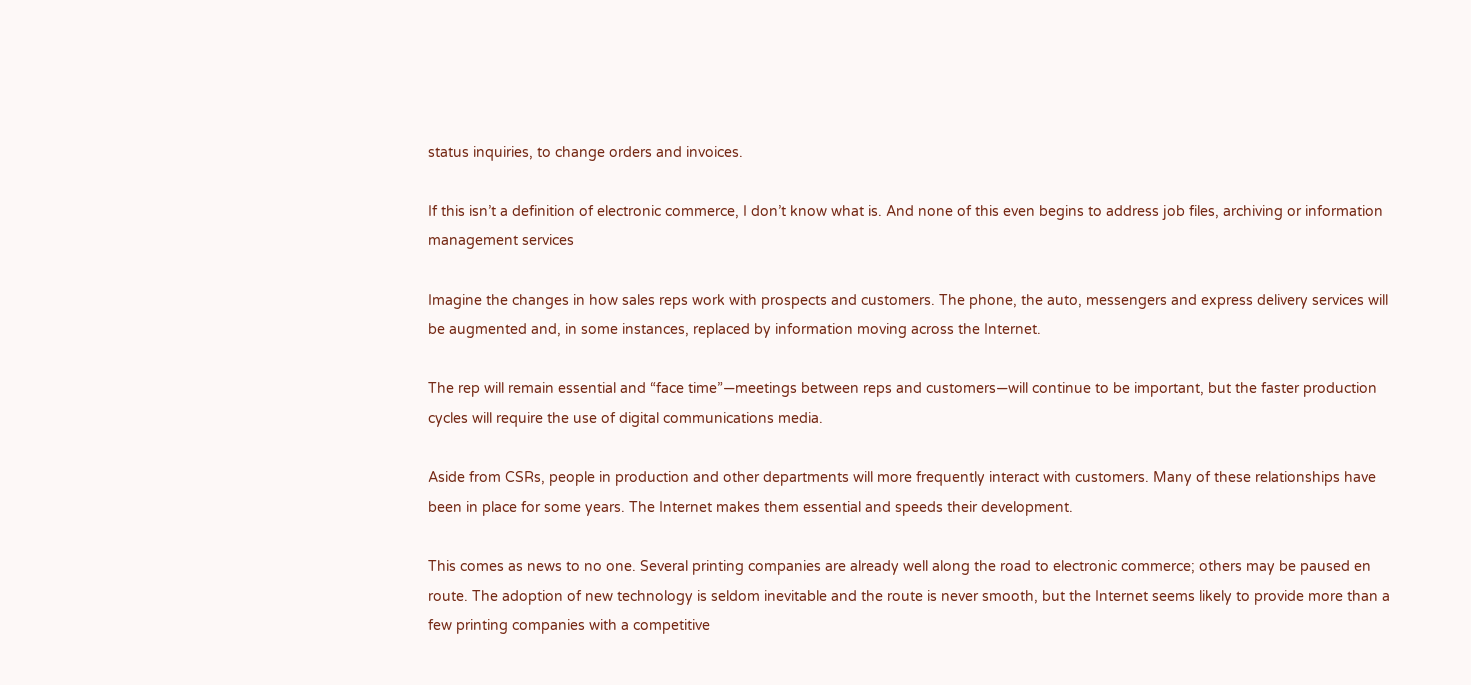status inquiries, to change orders and invoices.

If this isn’t a definition of electronic commerce, I don’t know what is. And none of this even begins to address job files, archiving or information management services

Imagine the changes in how sales reps work with prospects and customers. The phone, the auto, messengers and express delivery services will be augmented and, in some instances, replaced by information moving across the Internet.

The rep will remain essential and “face time”—meetings between reps and customers—will continue to be important, but the faster production cycles will require the use of digital communications media.

Aside from CSRs, people in production and other departments will more frequently interact with customers. Many of these relationships have been in place for some years. The Internet makes them essential and speeds their development.

This comes as news to no one. Several printing companies are already well along the road to electronic commerce; others may be paused en route. The adoption of new technology is seldom inevitable and the route is never smooth, but the Internet seems likely to provide more than a few printing companies with a competitive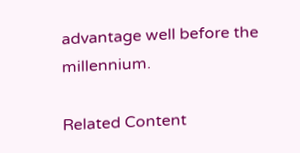advantage well before the millennium.

Related Content